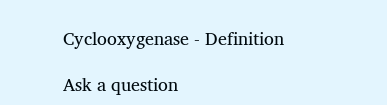Cyclooxygenase - Definition

Ask a question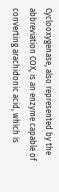Cyclooxygenase, also represented by the abbreviation COX, is an enzyme capable of converting arachidonic acid, which is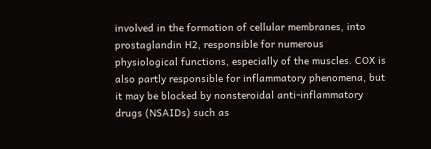involved in the formation of cellular membranes, into prostaglandin H2, responsible for numerous physiological functions, especially of the muscles. COX is also partly responsible for inflammatory phenomena, but it may be blocked by nonsteroidal anti-inflammatory drugs (NSAIDs) such as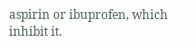aspirin or ibuprofen, which inhibit it.